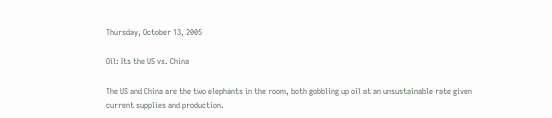Thursday, October 13, 2005

Oil: Its the US vs. China

The US and China are the two elephants in the room, both gobbling up oil at an unsustainable rate given current supplies and production.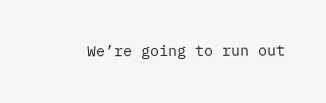We’re going to run out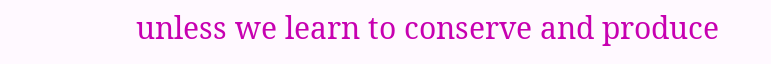unless we learn to conserve and produce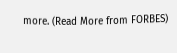more. (Read More from FORBES)